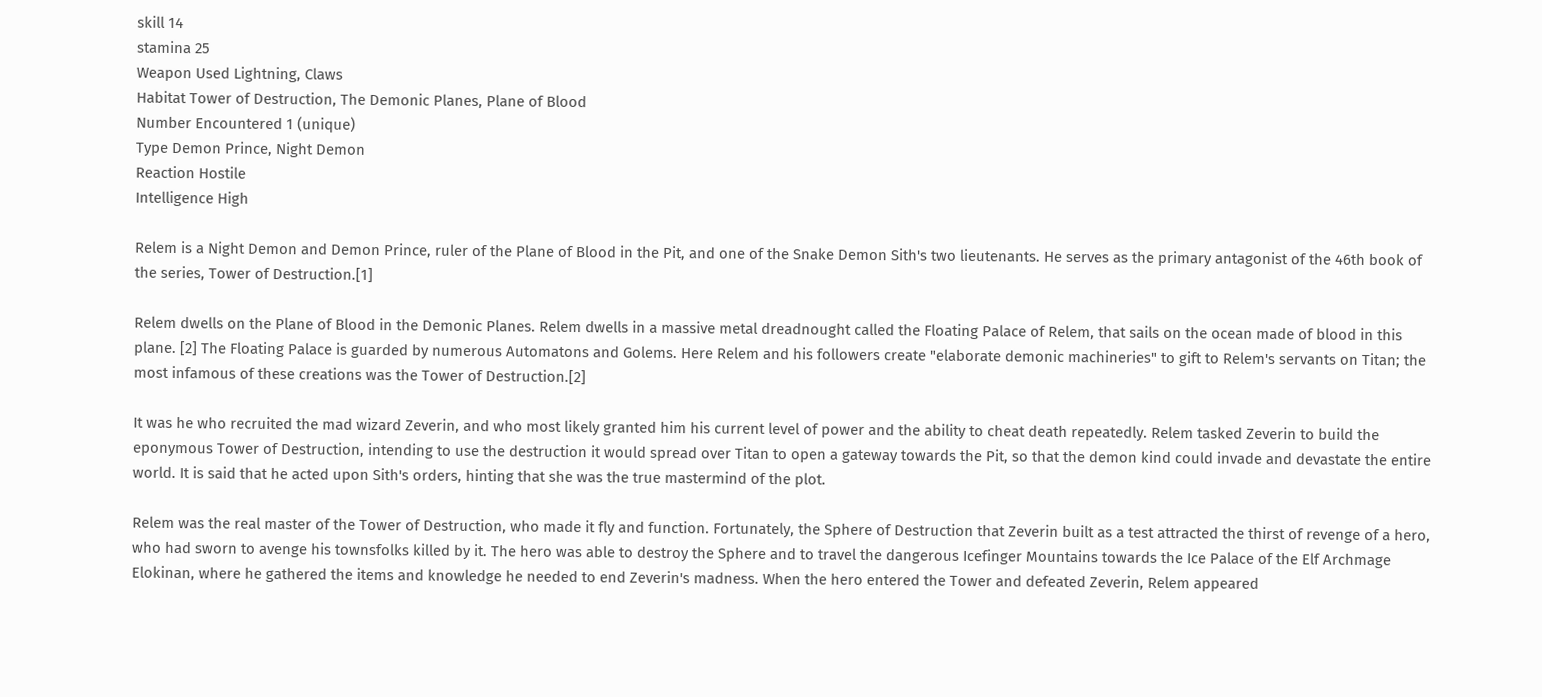skill 14
stamina 25
Weapon Used Lightning, Claws
Habitat Tower of Destruction, The Demonic Planes, Plane of Blood
Number Encountered 1 (unique)
Type Demon Prince, Night Demon
Reaction Hostile
Intelligence High

Relem is a Night Demon and Demon Prince, ruler of the Plane of Blood in the Pit, and one of the Snake Demon Sith's two lieutenants. He serves as the primary antagonist of the 46th book of the series, Tower of Destruction.[1]

Relem dwells on the Plane of Blood in the Demonic Planes. Relem dwells in a massive metal dreadnought called the Floating Palace of Relem, that sails on the ocean made of blood in this plane. [2] The Floating Palace is guarded by numerous Automatons and Golems. Here Relem and his followers create "elaborate demonic machineries" to gift to Relem's servants on Titan; the most infamous of these creations was the Tower of Destruction.[2]

It was he who recruited the mad wizard Zeverin, and who most likely granted him his current level of power and the ability to cheat death repeatedly. Relem tasked Zeverin to build the eponymous Tower of Destruction, intending to use the destruction it would spread over Titan to open a gateway towards the Pit, so that the demon kind could invade and devastate the entire world. It is said that he acted upon Sith's orders, hinting that she was the true mastermind of the plot.

Relem was the real master of the Tower of Destruction, who made it fly and function. Fortunately, the Sphere of Destruction that Zeverin built as a test attracted the thirst of revenge of a hero, who had sworn to avenge his townsfolks killed by it. The hero was able to destroy the Sphere and to travel the dangerous Icefinger Mountains towards the Ice Palace of the Elf Archmage Elokinan, where he gathered the items and knowledge he needed to end Zeverin's madness. When the hero entered the Tower and defeated Zeverin, Relem appeared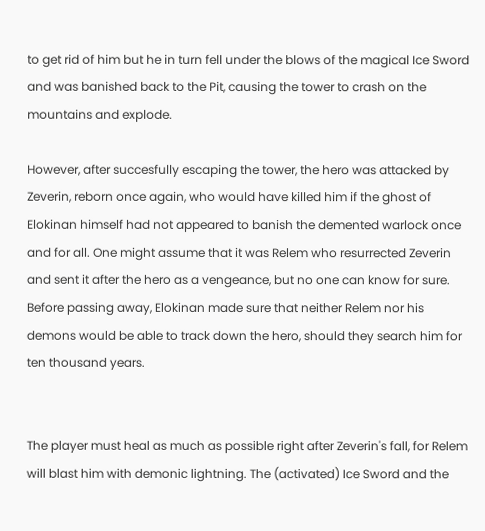to get rid of him but he in turn fell under the blows of the magical Ice Sword and was banished back to the Pit, causing the tower to crash on the mountains and explode.

However, after succesfully escaping the tower, the hero was attacked by Zeverin, reborn once again, who would have killed him if the ghost of Elokinan himself had not appeared to banish the demented warlock once and for all. One might assume that it was Relem who resurrected Zeverin and sent it after the hero as a vengeance, but no one can know for sure. Before passing away, Elokinan made sure that neither Relem nor his demons would be able to track down the hero, should they search him for ten thousand years.


The player must heal as much as possible right after Zeverin's fall, for Relem will blast him with demonic lightning. The (activated) Ice Sword and the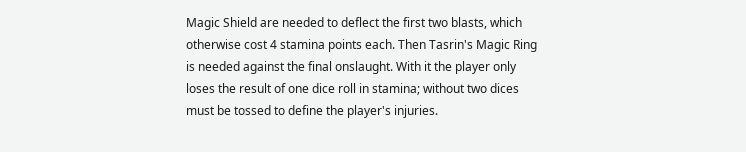Magic Shield are needed to deflect the first two blasts, which otherwise cost 4 stamina points each. Then Tasrin's Magic Ring is needed against the final onslaught. With it the player only loses the result of one dice roll in stamina; without two dices must be tossed to define the player's injuries.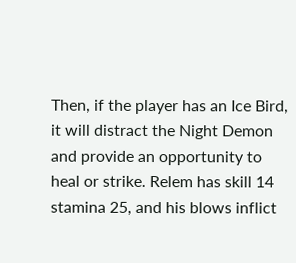Then, if the player has an Ice Bird, it will distract the Night Demon and provide an opportunity to heal or strike. Relem has skill 14 stamina 25, and his blows inflict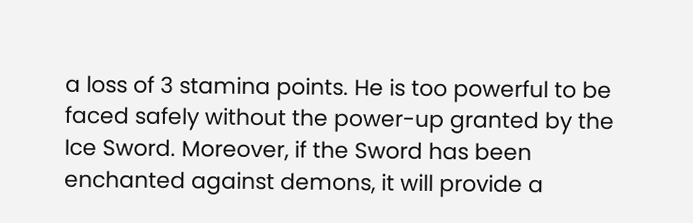a loss of 3 stamina points. He is too powerful to be faced safely without the power-up granted by the Ice Sword. Moreover, if the Sword has been enchanted against demons, it will provide a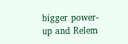bigger power-up and Relem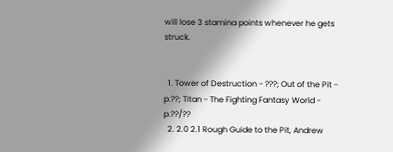will lose 3 stamina points whenever he gets struck.


  1. Tower of Destruction - ???; Out of the Pit - p.??; Titan - The Fighting Fantasy World - p.??/??
  2. 2.0 2.1 Rough Guide to the Pit, Andrew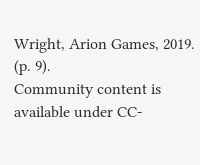Wright, Arion Games, 2019. (p. 9).
Community content is available under CC-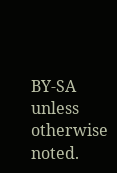BY-SA unless otherwise noted.